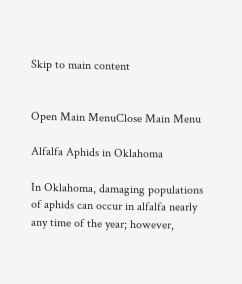Skip to main content


Open Main MenuClose Main Menu

Alfalfa Aphids in Oklahoma

In Oklahoma, damaging populations of aphids can occur in alfalfa nearly any time of the year; however,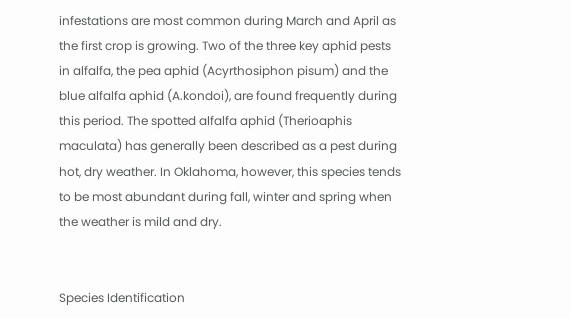infestations are most common during March and April as the first crop is growing. Two of the three key aphid pests in alfalfa, the pea aphid (Acyrthosiphon pisum) and the blue alfalfa aphid (A.kondoi), are found frequently during this period. The spotted alfalfa aphid (Therioaphis maculata) has generally been described as a pest during hot, dry weather. In Oklahoma, however, this species tends to be most abundant during fall, winter and spring when the weather is mild and dry.


Species Identification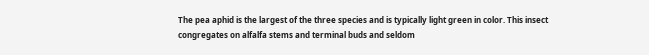The pea aphid is the largest of the three species and is typically light green in color. This insect congregates on alfalfa stems and terminal buds and seldom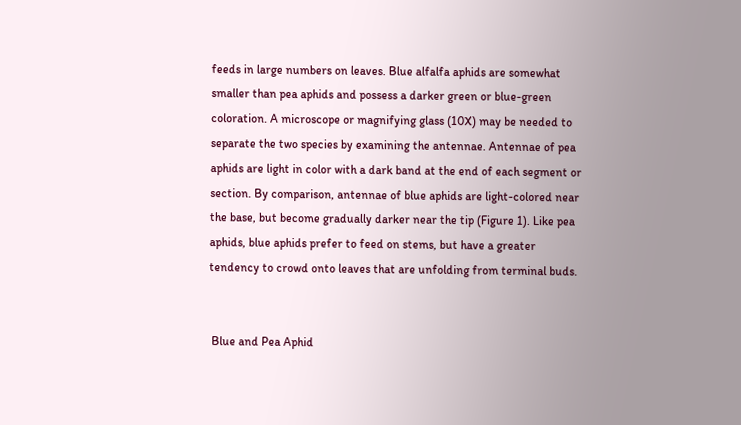feeds in large numbers on leaves. Blue alfalfa aphids are somewhat smaller than pea aphids and possess a darker green or blue-green coloration. A microscope or magnifying glass (10X) may be needed to separate the two species by examining the antennae. Antennae of pea aphids are light in color with a dark band at the end of each segment or section. By comparison, antennae of blue aphids are light-colored near the base, but become gradually darker near the tip (Figure 1). Like pea aphids, blue aphids prefer to feed on stems, but have a greater tendency to crowd onto leaves that are unfolding from terminal buds.


 Blue and Pea Aphid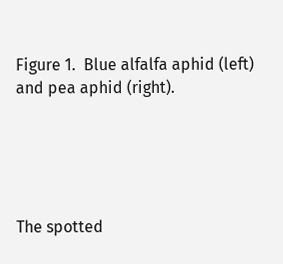Figure 1.  Blue alfalfa aphid (left) and pea aphid (right).





The spotted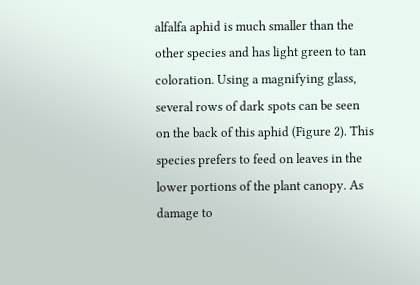alfalfa aphid is much smaller than the other species and has light green to tan coloration. Using a magnifying glass, several rows of dark spots can be seen on the back of this aphid (Figure 2). This species prefers to feed on leaves in the lower portions of the plant canopy. As damage to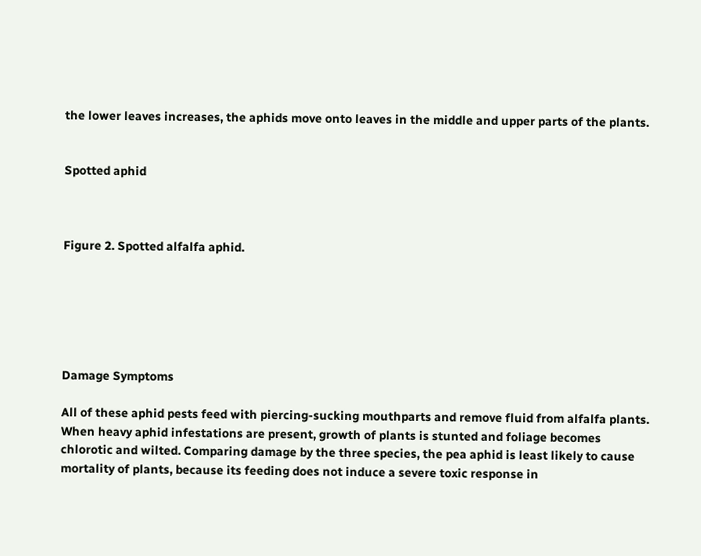the lower leaves increases, the aphids move onto leaves in the middle and upper parts of the plants.


Spotted aphid



Figure 2. Spotted alfalfa aphid.






Damage Symptoms

All of these aphid pests feed with piercing-sucking mouthparts and remove fluid from alfalfa plants. When heavy aphid infestations are present, growth of plants is stunted and foliage becomes chlorotic and wilted. Comparing damage by the three species, the pea aphid is least likely to cause mortality of plants, because its feeding does not induce a severe toxic response in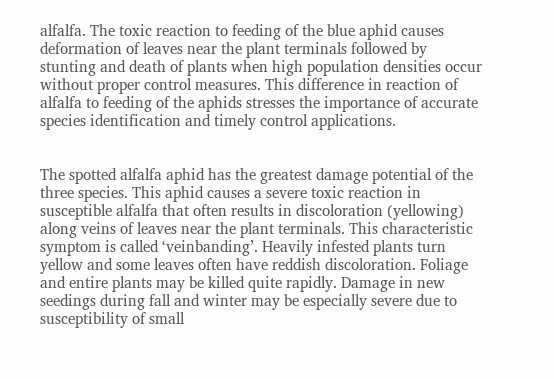alfalfa. The toxic reaction to feeding of the blue aphid causes deformation of leaves near the plant terminals followed by stunting and death of plants when high population densities occur without proper control measures. This difference in reaction of alfalfa to feeding of the aphids stresses the importance of accurate species identification and timely control applications.


The spotted alfalfa aphid has the greatest damage potential of the three species. This aphid causes a severe toxic reaction in susceptible alfalfa that often results in discoloration (yellowing) along veins of leaves near the plant terminals. This characteristic symptom is called ‘veinbanding’. Heavily infested plants turn yellow and some leaves often have reddish discoloration. Foliage and entire plants may be killed quite rapidly. Damage in new seedings during fall and winter may be especially severe due to susceptibility of small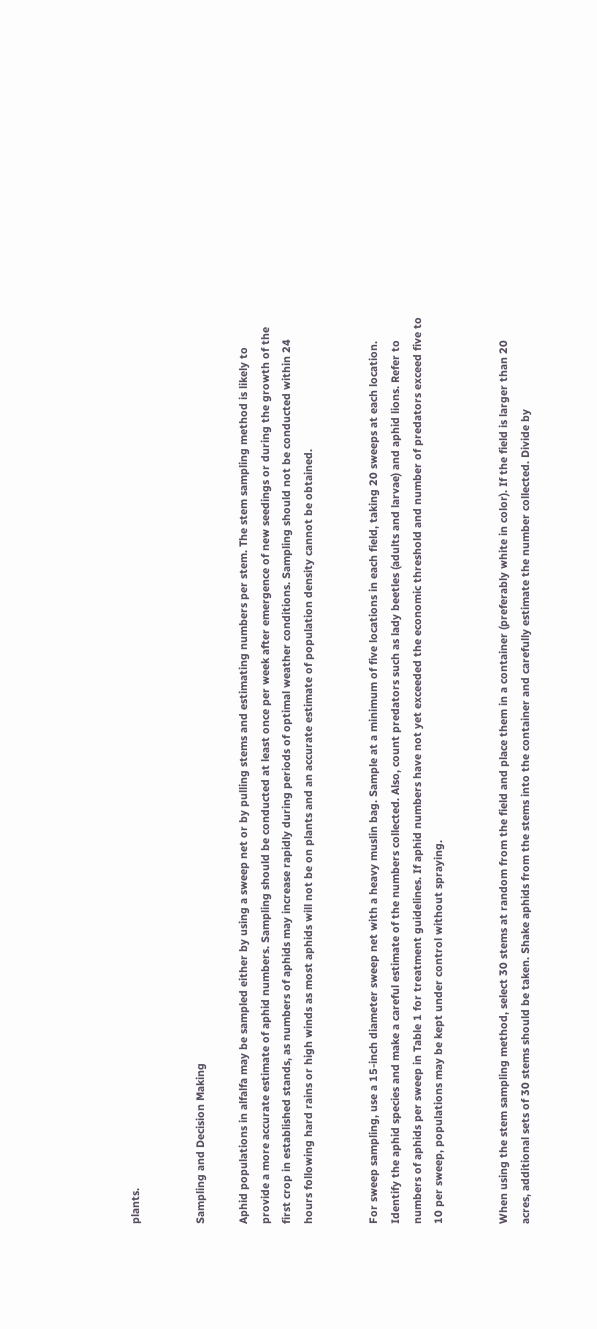plants.


Sampling and Decision Making

Aphid populations in alfalfa may be sampled either by using a sweep net or by pulling stems and estimating numbers per stem. The stem sampling method is likely to provide a more accurate estimate of aphid numbers. Sampling should be conducted at least once per week after emergence of new seedings or during the growth of the first crop in established stands, as numbers of aphids may increase rapidly during periods of optimal weather conditions. Sampling should not be conducted within 24 hours following hard rains or high winds as most aphids will not be on plants and an accurate estimate of population density cannot be obtained.


For sweep sampling, use a 15-inch diameter sweep net with a heavy muslin bag. Sample at a minimum of five locations in each field, taking 20 sweeps at each location. Identify the aphid species and make a careful estimate of the numbers collected. Also, count predators such as lady beetles (adults and larvae) and aphid lions. Refer to numbers of aphids per sweep in Table 1 for treatment guidelines. If aphid numbers have not yet exceeded the economic threshold and number of predators exceed five to 10 per sweep, populations may be kept under control without spraying.


When using the stem sampling method, select 30 stems at random from the field and place them in a container (preferably white in color). If the field is larger than 20 acres, additional sets of 30 stems should be taken. Shake aphids from the stems into the container and carefully estimate the number collected. Divide by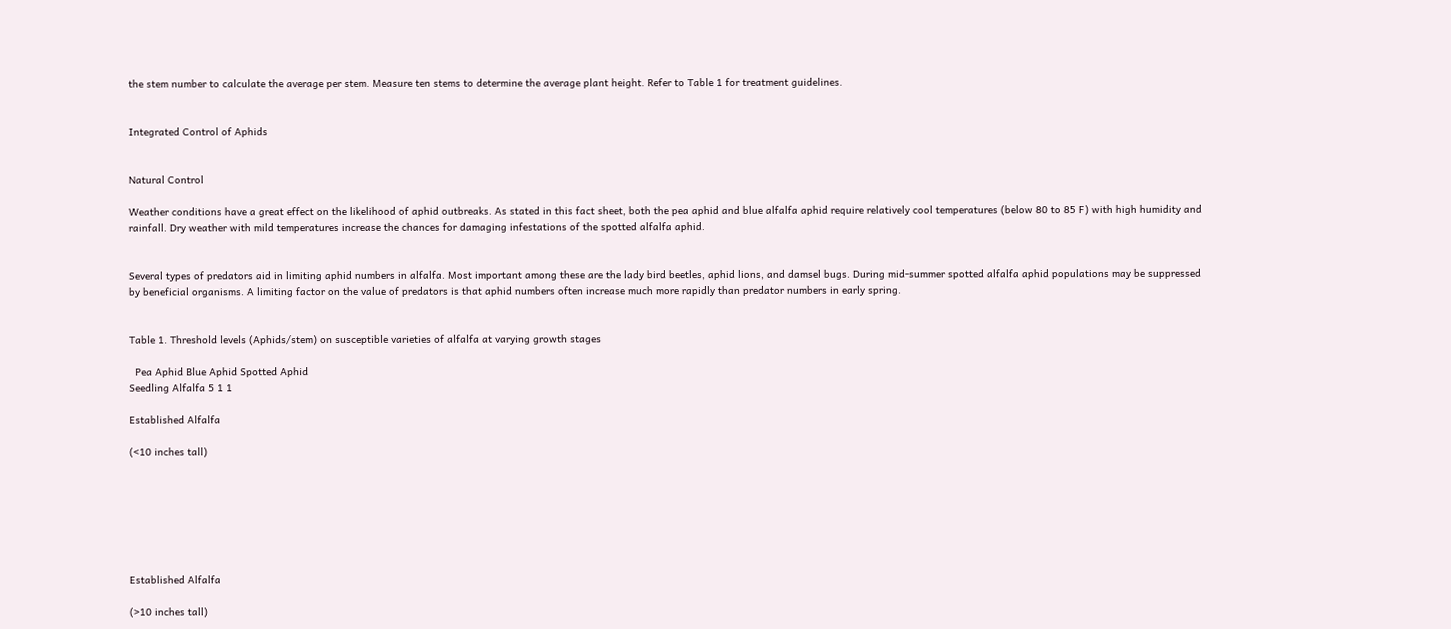the stem number to calculate the average per stem. Measure ten stems to determine the average plant height. Refer to Table 1 for treatment guidelines.


Integrated Control of Aphids


Natural Control

Weather conditions have a great effect on the likelihood of aphid outbreaks. As stated in this fact sheet, both the pea aphid and blue alfalfa aphid require relatively cool temperatures (below 80 to 85 F) with high humidity and rainfall. Dry weather with mild temperatures increase the chances for damaging infestations of the spotted alfalfa aphid.


Several types of predators aid in limiting aphid numbers in alfalfa. Most important among these are the lady bird beetles, aphid lions, and damsel bugs. During mid-summer spotted alfalfa aphid populations may be suppressed by beneficial organisms. A limiting factor on the value of predators is that aphid numbers often increase much more rapidly than predator numbers in early spring.


Table 1. Threshold levels (Aphids/stem) on susceptible varieties of alfalfa at varying growth stages

  Pea Aphid Blue Aphid Spotted Aphid
Seedling Alfalfa 5 1 1

Established Alfalfa

(<10 inches tall)







Established Alfalfa

(>10 inches tall)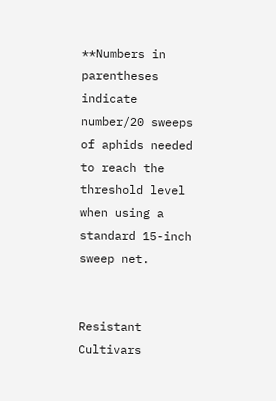**Numbers in parentheses indicate number/20 sweeps of aphids needed to reach the threshold level when using a standard 15-inch sweep net.


Resistant Cultivars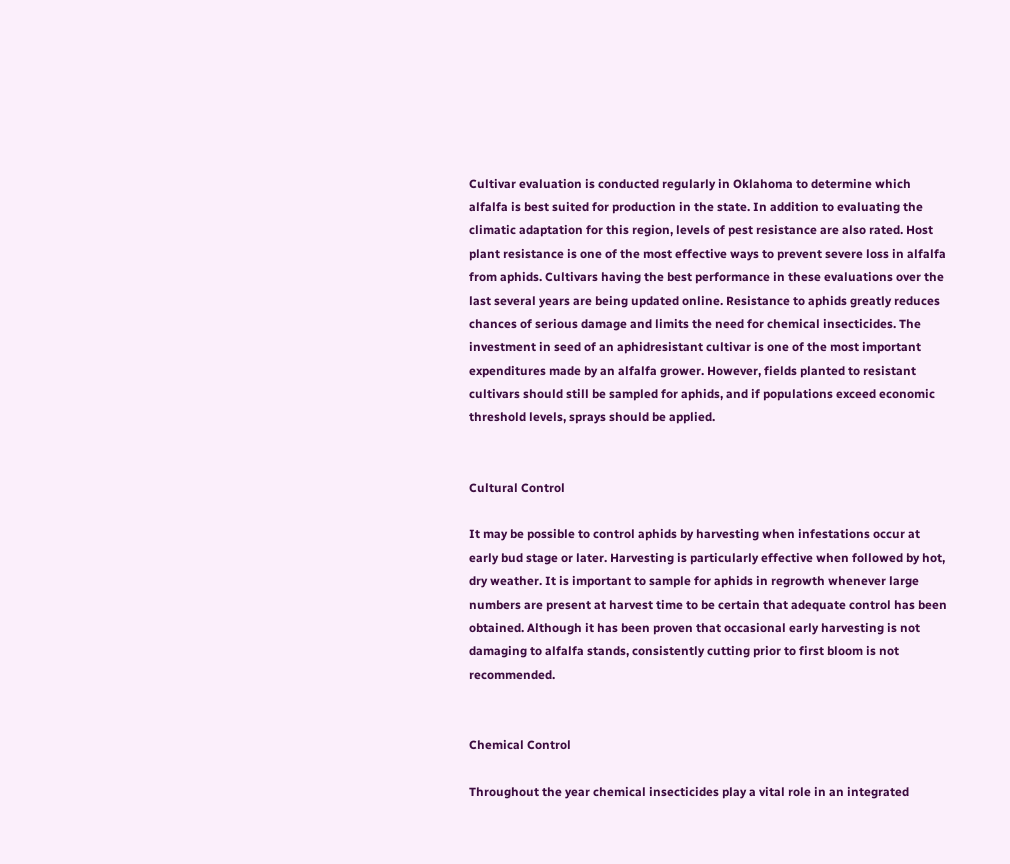Cultivar evaluation is conducted regularly in Oklahoma to determine which alfalfa is best suited for production in the state. In addition to evaluating the climatic adaptation for this region, levels of pest resistance are also rated. Host plant resistance is one of the most effective ways to prevent severe loss in alfalfa from aphids. Cultivars having the best performance in these evaluations over the last several years are being updated online. Resistance to aphids greatly reduces chances of serious damage and limits the need for chemical insecticides. The investment in seed of an aphidresistant cultivar is one of the most important expenditures made by an alfalfa grower. However, fields planted to resistant cultivars should still be sampled for aphids, and if populations exceed economic threshold levels, sprays should be applied.


Cultural Control

It may be possible to control aphids by harvesting when infestations occur at early bud stage or later. Harvesting is particularly effective when followed by hot, dry weather. It is important to sample for aphids in regrowth whenever large numbers are present at harvest time to be certain that adequate control has been obtained. Although it has been proven that occasional early harvesting is not damaging to alfalfa stands, consistently cutting prior to first bloom is not recommended.


Chemical Control

Throughout the year chemical insecticides play a vital role in an integrated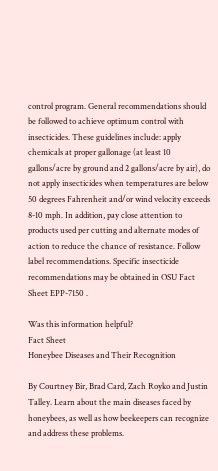control program. General recommendations should be followed to achieve optimum control with insecticides. These guidelines include: apply chemicals at proper gallonage (at least 10 gallons/acre by ground and 2 gallons/acre by air), do not apply insecticides when temperatures are below 50 degrees Fahrenheit and/or wind velocity exceeds 8-10 mph. In addition, pay close attention to products used per cutting and alternate modes of action to reduce the chance of resistance. Follow label recommendations. Specific insecticide recommendations may be obtained in OSU Fact Sheet EPP-7150 .

Was this information helpful?
Fact Sheet
Honeybee Diseases and Their Recognition

By Courtney Bir, Brad Card, Zach Royko and Justin Talley. Learn about the main diseases faced by honeybees, as well as how beekeepers can recognize and address these problems.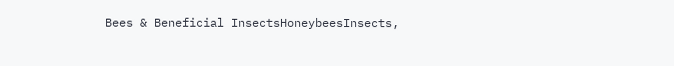Bees & Beneficial InsectsHoneybeesInsects,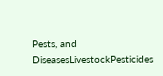Pests, and DiseasesLivestockPesticides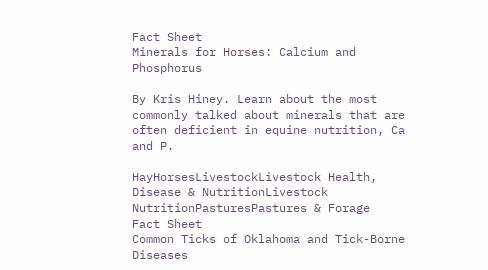Fact Sheet
Minerals for Horses: Calcium and Phosphorus

By Kris Hiney. Learn about the most commonly talked about minerals that are often deficient in equine nutrition, Ca and P.

HayHorsesLivestockLivestock Health, Disease & NutritionLivestock NutritionPasturesPastures & Forage
Fact Sheet
Common Ticks of Oklahoma and Tick-Borne Diseases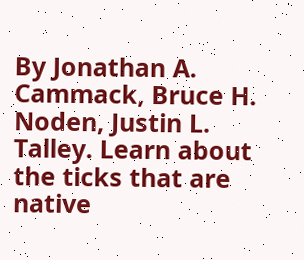By Jonathan A. Cammack, Bruce H. Noden, Justin L. Talley. Learn about the ticks that are native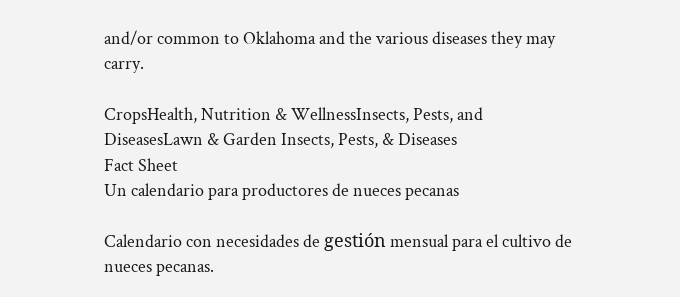and/or common to Oklahoma and the various diseases they may carry.

CropsHealth, Nutrition & WellnessInsects, Pests, and DiseasesLawn & Garden Insects, Pests, & Diseases
Fact Sheet
Un calendario para productores de nueces pecanas

Calendario con necesidades de gestión mensual para el cultivo de nueces pecanas.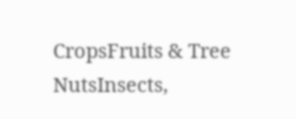CropsFruits & Tree NutsInsects,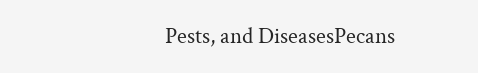Pests, and DiseasesPecans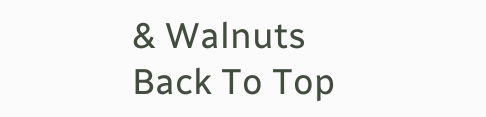& Walnuts
Back To Top